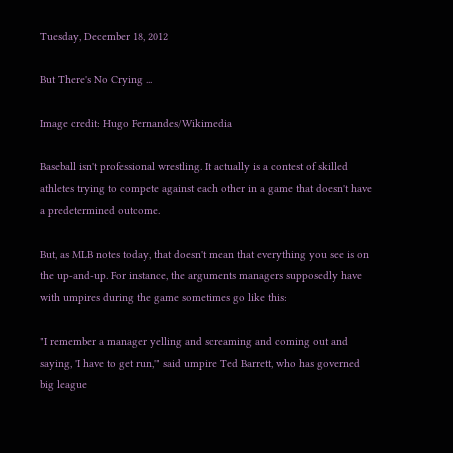Tuesday, December 18, 2012

But There's No Crying ...

Image credit: Hugo Fernandes/Wikimedia

Baseball isn't professional wrestling. It actually is a contest of skilled athletes trying to compete against each other in a game that doesn't have a predetermined outcome.

But, as MLB notes today, that doesn't mean that everything you see is on the up-and-up. For instance, the arguments managers supposedly have with umpires during the game sometimes go like this:

"I remember a manager yelling and screaming and coming out and saying, 'I have to get run,'" said umpire Ted Barrett, who has governed big league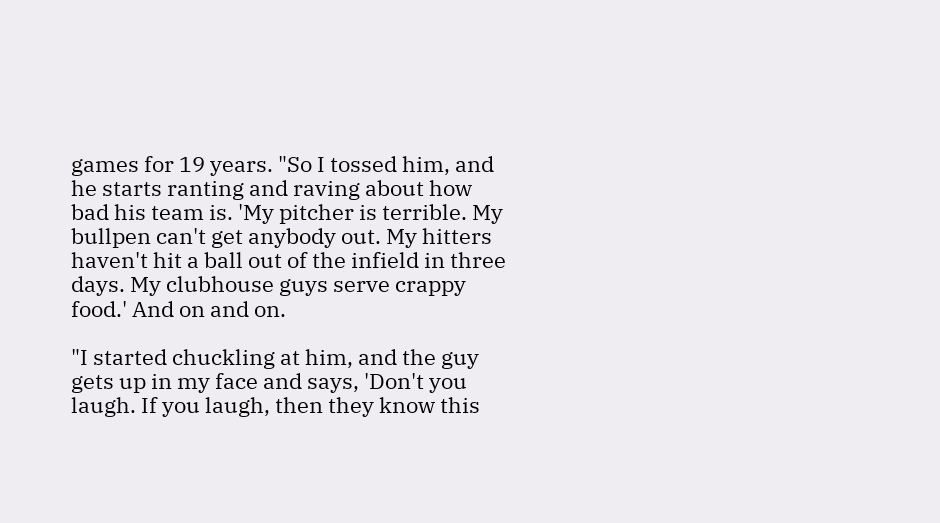games for 19 years. "So I tossed him, and he starts ranting and raving about how bad his team is. 'My pitcher is terrible. My bullpen can't get anybody out. My hitters haven't hit a ball out of the infield in three days. My clubhouse guys serve crappy food.' And on and on.

"I started chuckling at him, and the guy gets up in my face and says, 'Don't you laugh. If you laugh, then they know this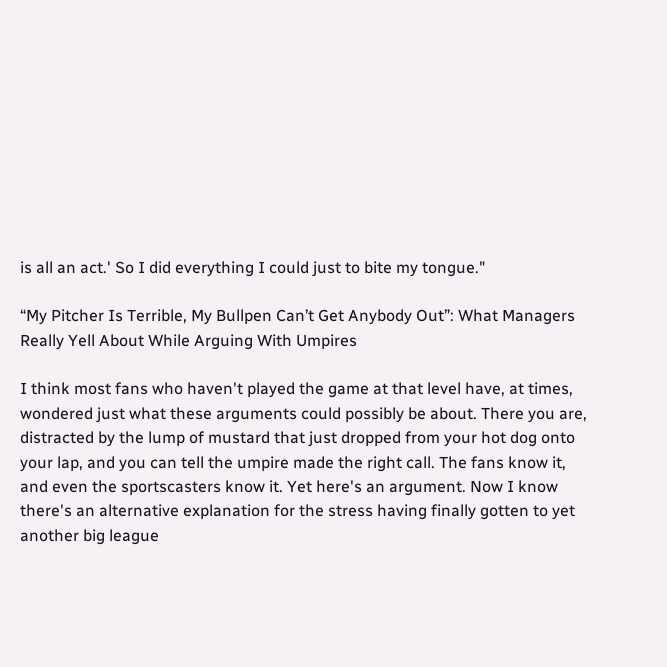is all an act.' So I did everything I could just to bite my tongue."

“My Pitcher Is Terrible, My Bullpen Can’t Get Anybody Out”: What Managers Really Yell About While Arguing With Umpires

I think most fans who haven't played the game at that level have, at times, wondered just what these arguments could possibly be about. There you are, distracted by the lump of mustard that just dropped from your hot dog onto your lap, and you can tell the umpire made the right call. The fans know it, and even the sportscasters know it. Yet here's an argument. Now I know there's an alternative explanation for the stress having finally gotten to yet another big league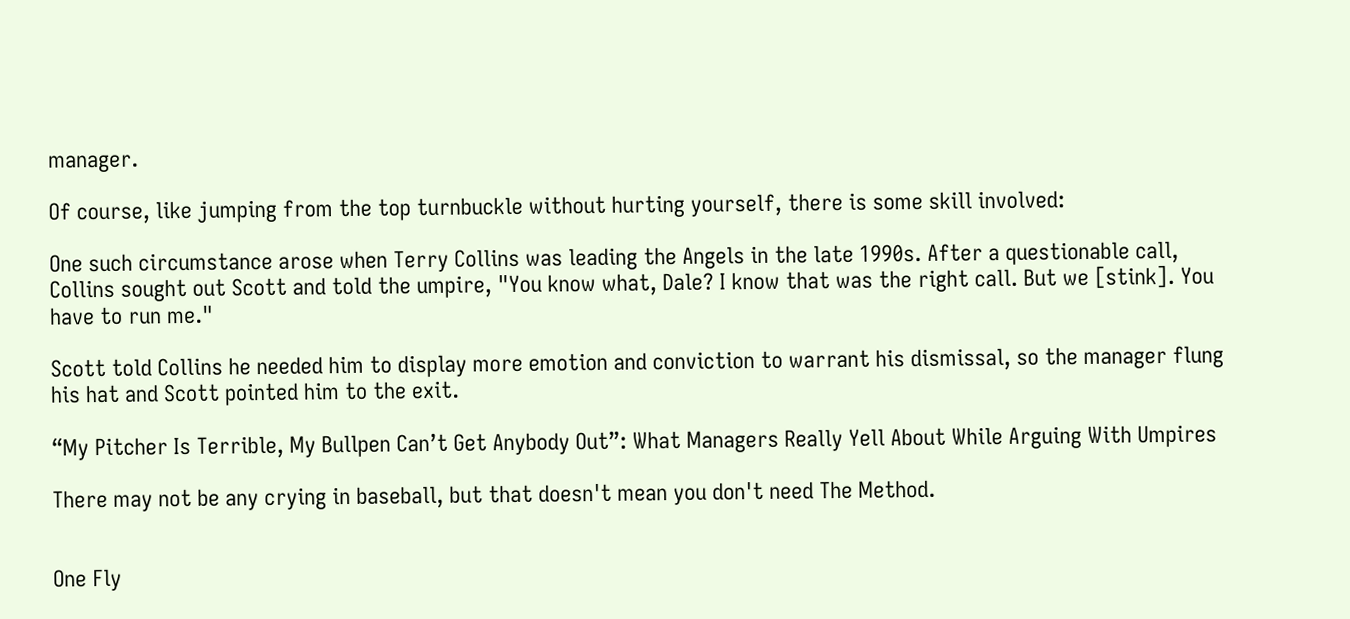manager.

Of course, like jumping from the top turnbuckle without hurting yourself, there is some skill involved:

One such circumstance arose when Terry Collins was leading the Angels in the late 1990s. After a questionable call, Collins sought out Scott and told the umpire, "You know what, Dale? I know that was the right call. But we [stink]. You have to run me."

Scott told Collins he needed him to display more emotion and conviction to warrant his dismissal, so the manager flung his hat and Scott pointed him to the exit.

“My Pitcher Is Terrible, My Bullpen Can’t Get Anybody Out”: What Managers Really Yell About While Arguing With Umpires

There may not be any crying in baseball, but that doesn't mean you don't need The Method.


One Fly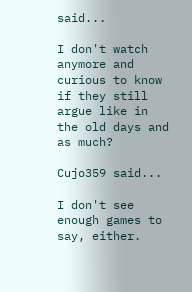said...

I don't watch anymore and curious to know if they still argue like in the old days and as much?

Cujo359 said...

I don't see enough games to say, either.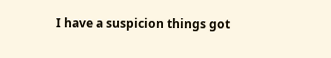I have a suspicion things got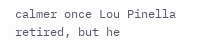calmer once Lou Pinella retired, but he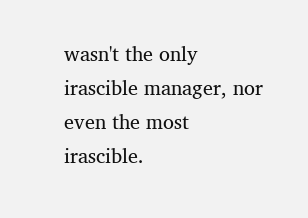wasn't the only irascible manager, nor even the most irascible.